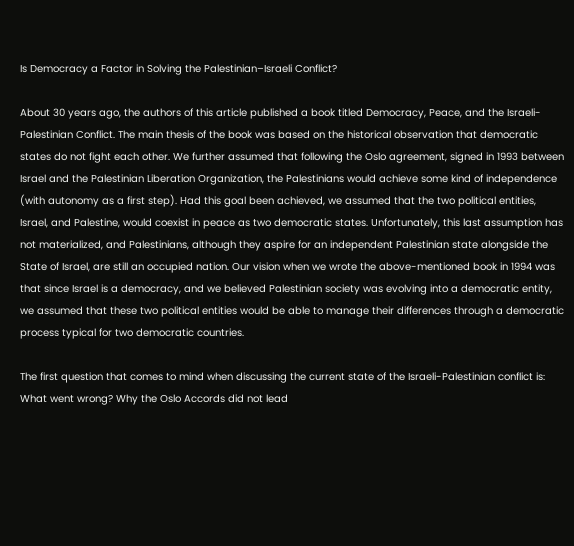Is Democracy a Factor in Solving the Palestinian–Israeli Conflict?

About 30 years ago, the authors of this article published a book titled Democracy, Peace, and the Israeli-Palestinian Conflict. The main thesis of the book was based on the historical observation that democratic states do not fight each other. We further assumed that following the Oslo agreement, signed in 1993 between Israel and the Palestinian Liberation Organization, the Palestinians would achieve some kind of independence (with autonomy as a first step). Had this goal been achieved, we assumed that the two political entities, Israel, and Palestine, would coexist in peace as two democratic states. Unfortunately, this last assumption has not materialized, and Palestinians, although they aspire for an independent Palestinian state alongside the State of Israel, are still an occupied nation. Our vision when we wrote the above-mentioned book in 1994 was that since Israel is a democracy, and we believed Palestinian society was evolving into a democratic entity, we assumed that these two political entities would be able to manage their differences through a democratic process typical for two democratic countries.

The first question that comes to mind when discussing the current state of the Israeli-Palestinian conflict is: What went wrong? Why the Oslo Accords did not lead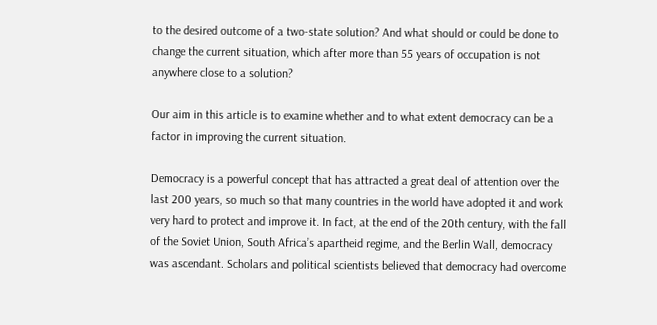to the desired outcome of a two-state solution? And what should or could be done to change the current situation, which after more than 55 years of occupation is not anywhere close to a solution?

Our aim in this article is to examine whether and to what extent democracy can be a factor in improving the current situation.

Democracy is a powerful concept that has attracted a great deal of attention over the last 200 years, so much so that many countries in the world have adopted it and work very hard to protect and improve it. In fact, at the end of the 20th century, with the fall of the Soviet Union, South Africa’s apartheid regime, and the Berlin Wall, democracy was ascendant. Scholars and political scientists believed that democracy had overcome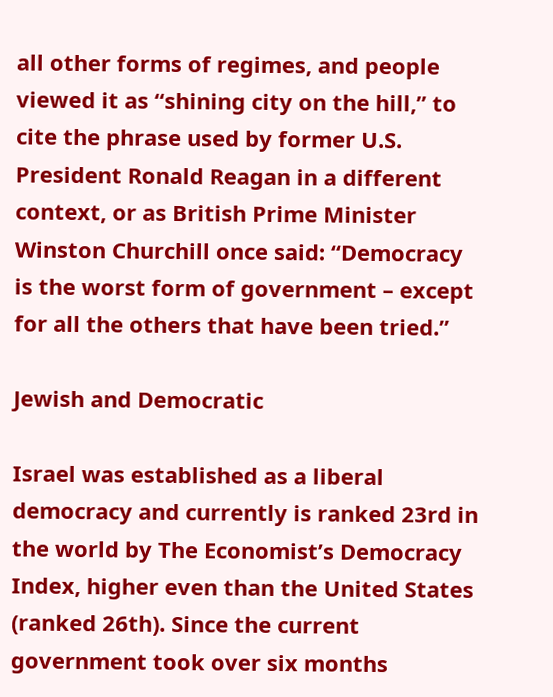all other forms of regimes, and people viewed it as “shining city on the hill,” to cite the phrase used by former U.S. President Ronald Reagan in a different context, or as British Prime Minister Winston Churchill once said: “Democracy is the worst form of government – except for all the others that have been tried.”

Jewish and Democratic

Israel was established as a liberal democracy and currently is ranked 23rd in the world by The Economist’s Democracy Index, higher even than the United States (ranked 26th). Since the current government took over six months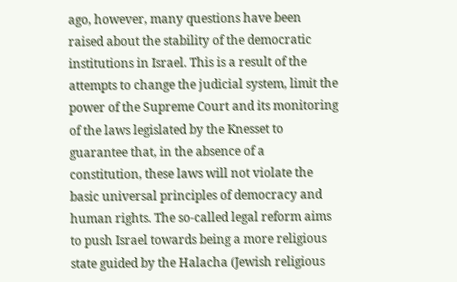ago, however, many questions have been raised about the stability of the democratic institutions in Israel. This is a result of the attempts to change the judicial system, limit the power of the Supreme Court and its monitoring of the laws legislated by the Knesset to guarantee that, in the absence of a constitution, these laws will not violate the basic universal principles of democracy and human rights. The so-called legal reform aims to push Israel towards being a more religious state guided by the Halacha (Jewish religious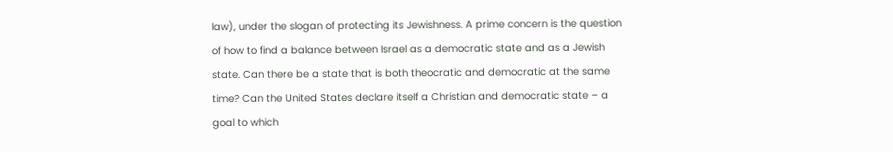law), under the slogan of protecting its Jewishness. A prime concern is the question of how to find a balance between Israel as a democratic state and as a Jewish state. Can there be a state that is both theocratic and democratic at the same time? Can the United States declare itself a Christian and democratic state – a goal to which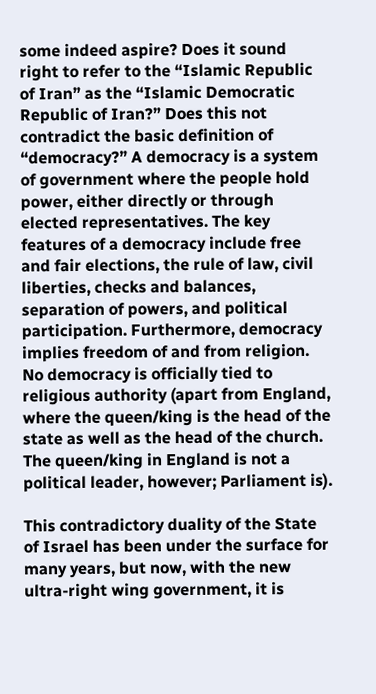some indeed aspire? Does it sound right to refer to the “Islamic Republic of Iran” as the “Islamic Democratic Republic of Iran?” Does this not contradict the basic definition of “democracy?” A democracy is a system of government where the people hold power, either directly or through elected representatives. The key features of a democracy include free and fair elections, the rule of law, civil liberties, checks and balances, separation of powers, and political participation. Furthermore, democracy implies freedom of and from religion. No democracy is officially tied to religious authority (apart from England, where the queen/king is the head of the state as well as the head of the church. The queen/king in England is not a political leader, however; Parliament is).

This contradictory duality of the State of Israel has been under the surface for many years, but now, with the new ultra-right wing government, it is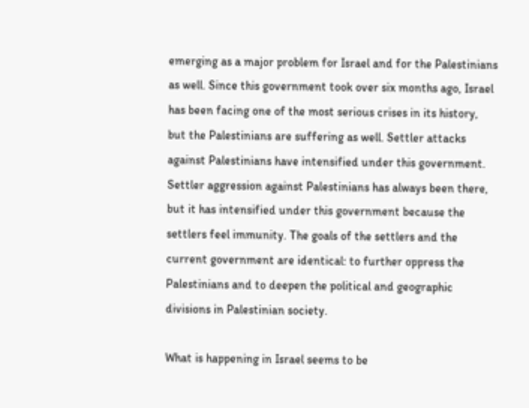emerging as a major problem for Israel and for the Palestinians as well. Since this government took over six months ago, Israel has been facing one of the most serious crises in its history, but the Palestinians are suffering as well. Settler attacks against Palestinians have intensified under this government. Settler aggression against Palestinians has always been there, but it has intensified under this government because the settlers feel immunity. The goals of the settlers and the current government are identical: to further oppress the Palestinians and to deepen the political and geographic divisions in Palestinian society.

What is happening in Israel seems to be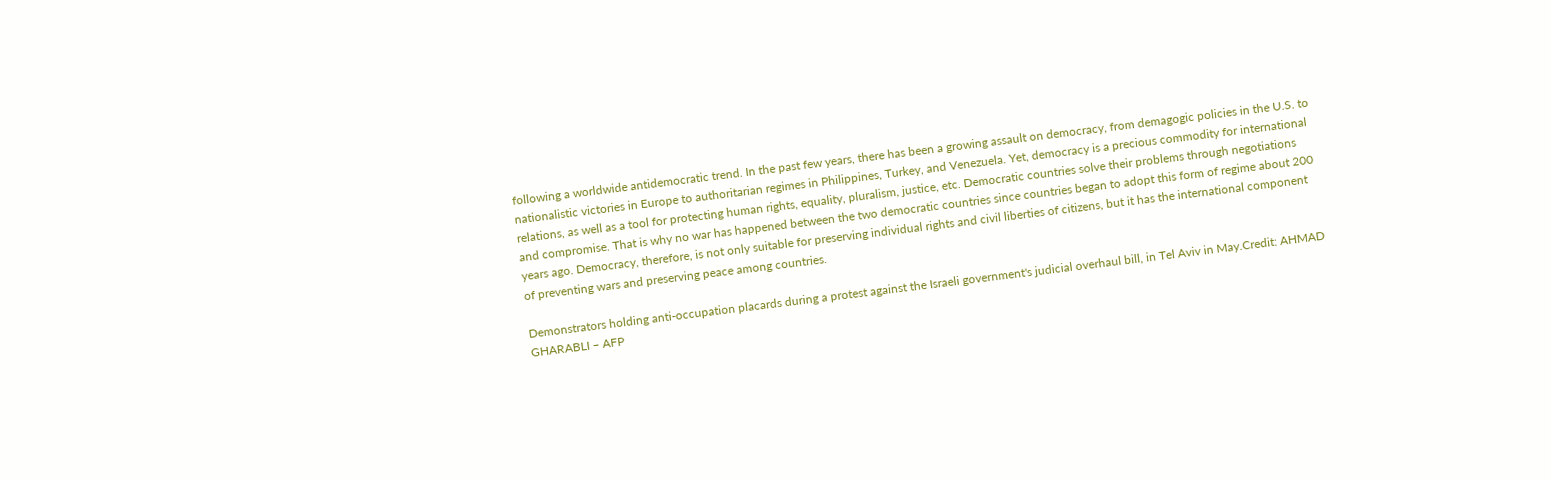following a worldwide antidemocratic trend. In the past few years, there has been a growing assault on democracy, from demagogic policies in the U.S. to nationalistic victories in Europe to authoritarian regimes in Philippines, Turkey, and Venezuela. Yet, democracy is a precious commodity for international relations, as well as a tool for protecting human rights, equality, pluralism, justice, etc. Democratic countries solve their problems through negotiations and compromise. That is why no war has happened between the two democratic countries since countries began to adopt this form of regime about 200 years ago. Democracy, therefore, is not only suitable for preserving individual rights and civil liberties of citizens, but it has the international component of preventing wars and preserving peace among countries.

Demonstrators holding anti-occupation placards during a protest against the Israeli government's judicial overhaul bill, in Tel Aviv in May.Credit: AHMAD GHARABLI – AFP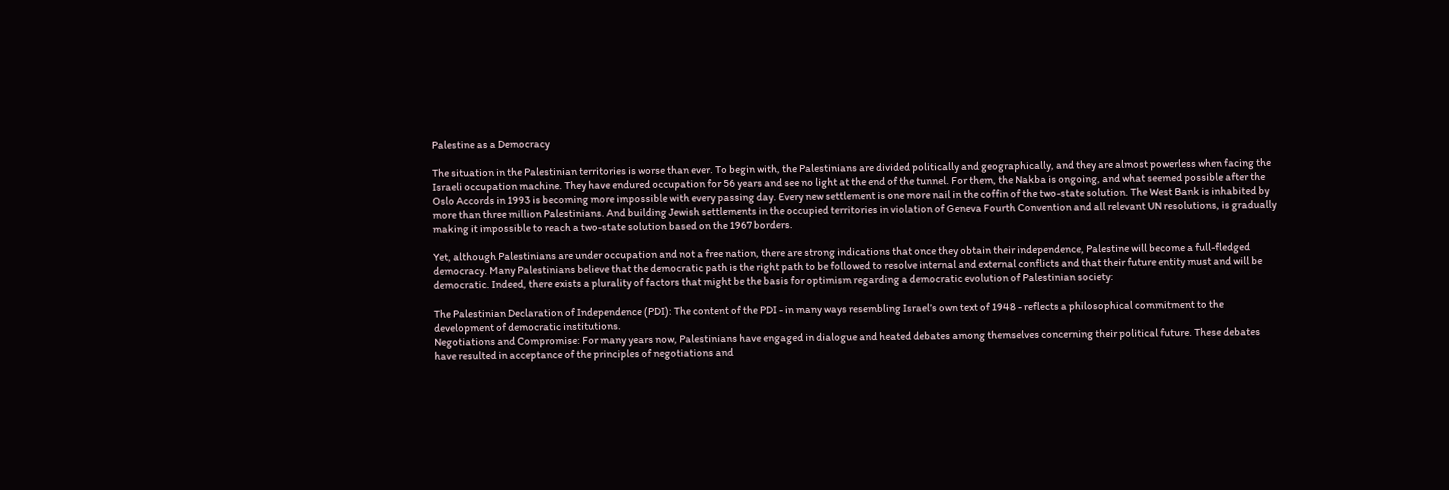Palestine as a Democracy

The situation in the Palestinian territories is worse than ever. To begin with, the Palestinians are divided politically and geographically, and they are almost powerless when facing the Israeli occupation machine. They have endured occupation for 56 years and see no light at the end of the tunnel. For them, the Nakba is ongoing, and what seemed possible after the Oslo Accords in 1993 is becoming more impossible with every passing day. Every new settlement is one more nail in the coffin of the two-state solution. The West Bank is inhabited by more than three million Palestinians. And building Jewish settlements in the occupied territories in violation of Geneva Fourth Convention and all relevant UN resolutions, is gradually making it impossible to reach a two-state solution based on the 1967 borders.

Yet, although Palestinians are under occupation and not a free nation, there are strong indications that once they obtain their independence, Palestine will become a full-fledged democracy. Many Palestinians believe that the democratic path is the right path to be followed to resolve internal and external conflicts and that their future entity must and will be democratic. Indeed, there exists a plurality of factors that might be the basis for optimism regarding a democratic evolution of Palestinian society:

The Palestinian Declaration of Independence (PDI): The content of the PDI - in many ways resembling Israel’s own text of 1948 - reflects a philosophical commitment to the development of democratic institutions.
Negotiations and Compromise: For many years now, Palestinians have engaged in dialogue and heated debates among themselves concerning their political future. These debates have resulted in acceptance of the principles of negotiations and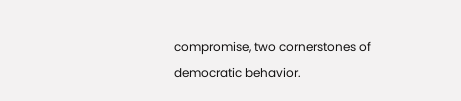compromise, two cornerstones of democratic behavior.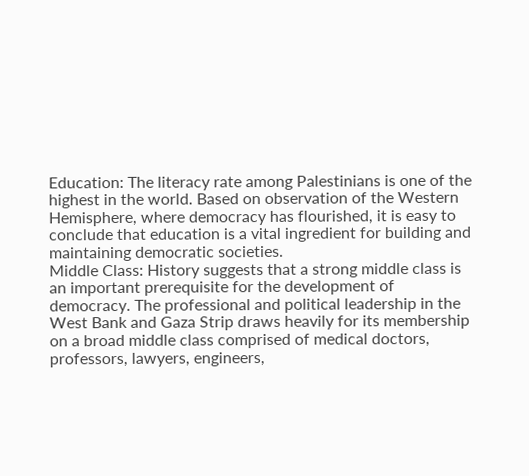Education: The literacy rate among Palestinians is one of the highest in the world. Based on observation of the Western Hemisphere, where democracy has flourished, it is easy to conclude that education is a vital ingredient for building and maintaining democratic societies.
Middle Class: History suggests that a strong middle class is an important prerequisite for the development of democracy. The professional and political leadership in the West Bank and Gaza Strip draws heavily for its membership on a broad middle class comprised of medical doctors, professors, lawyers, engineers,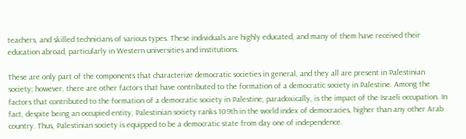teachers, and skilled technicians of various types. These individuals are highly educated, and many of them have received their education abroad, particularly in Western universities and institutions.

These are only part of the components that characterize democratic societies in general, and they all are present in Palestinian society; however, there are other factors that have contributed to the formation of a democratic society in Palestine. Among the factors that contributed to the formation of a democratic society in Palestine, paradoxically, is the impact of the Israeli occupation. In fact, despite being an occupied entity, Palestinian society ranks 109th in the world index of democracies, higher than any other Arab country. Thus, Palestinian society is equipped to be a democratic state from day one of independence.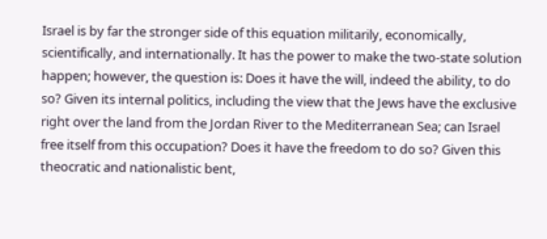Israel is by far the stronger side of this equation militarily, economically, scientifically, and internationally. It has the power to make the two-state solution happen; however, the question is: Does it have the will, indeed the ability, to do so? Given its internal politics, including the view that the Jews have the exclusive right over the land from the Jordan River to the Mediterranean Sea; can Israel free itself from this occupation? Does it have the freedom to do so? Given this theocratic and nationalistic bent,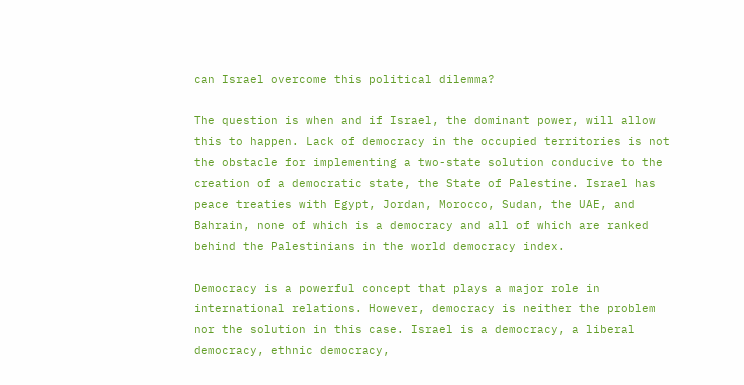can Israel overcome this political dilemma?

The question is when and if Israel, the dominant power, will allow this to happen. Lack of democracy in the occupied territories is not the obstacle for implementing a two-state solution conducive to the creation of a democratic state, the State of Palestine. Israel has peace treaties with Egypt, Jordan, Morocco, Sudan, the UAE, and Bahrain, none of which is a democracy and all of which are ranked behind the Palestinians in the world democracy index.

Democracy is a powerful concept that plays a major role in international relations. However, democracy is neither the problem nor the solution in this case. Israel is a democracy, a liberal democracy, ethnic democracy,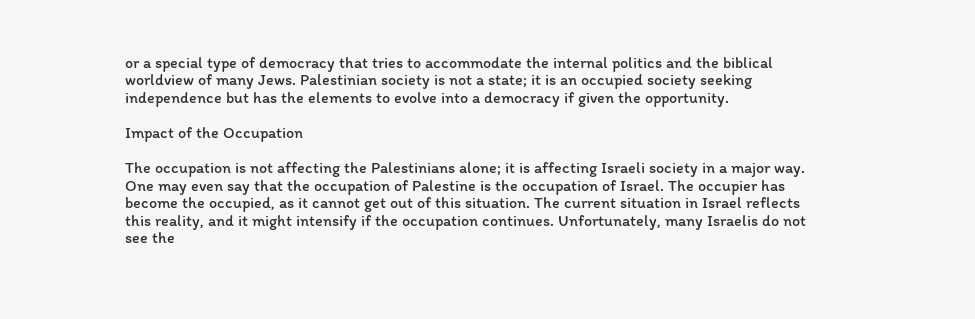or a special type of democracy that tries to accommodate the internal politics and the biblical worldview of many Jews. Palestinian society is not a state; it is an occupied society seeking independence but has the elements to evolve into a democracy if given the opportunity.

Impact of the Occupation

The occupation is not affecting the Palestinians alone; it is affecting Israeli society in a major way. One may even say that the occupation of Palestine is the occupation of Israel. The occupier has become the occupied, as it cannot get out of this situation. The current situation in Israel reflects this reality, and it might intensify if the occupation continues. Unfortunately, many Israelis do not see the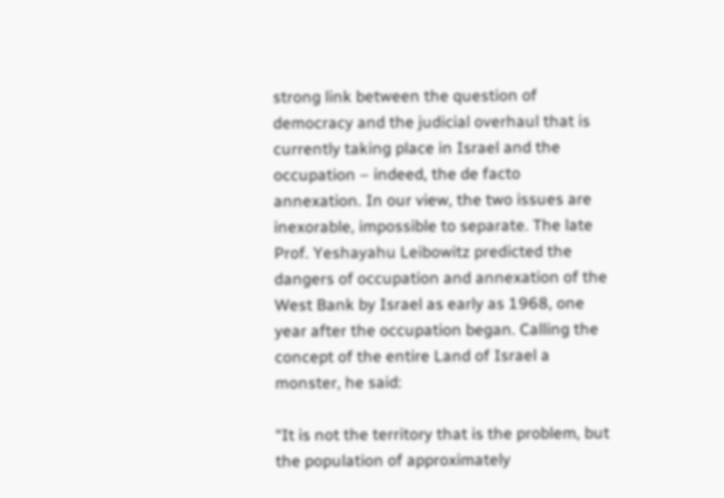strong link between the question of democracy and the judicial overhaul that is currently taking place in Israel and the occupation – indeed, the de facto annexation. In our view, the two issues are inexorable, impossible to separate. The late Prof. Yeshayahu Leibowitz predicted the dangers of occupation and annexation of the West Bank by Israel as early as 1968, one year after the occupation began. Calling the concept of the entire Land of Israel a monster, he said:

“It is not the territory that is the problem, but the population of approximately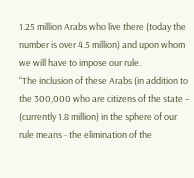1.25 million Arabs who live there (today the number is over 4.5 million) and upon whom we will have to impose our rule.
“The inclusion of these Arabs (in addition to the 300,000 who are citizens of the state – (currently 1.8 million) in the sphere of our rule means - the elimination of the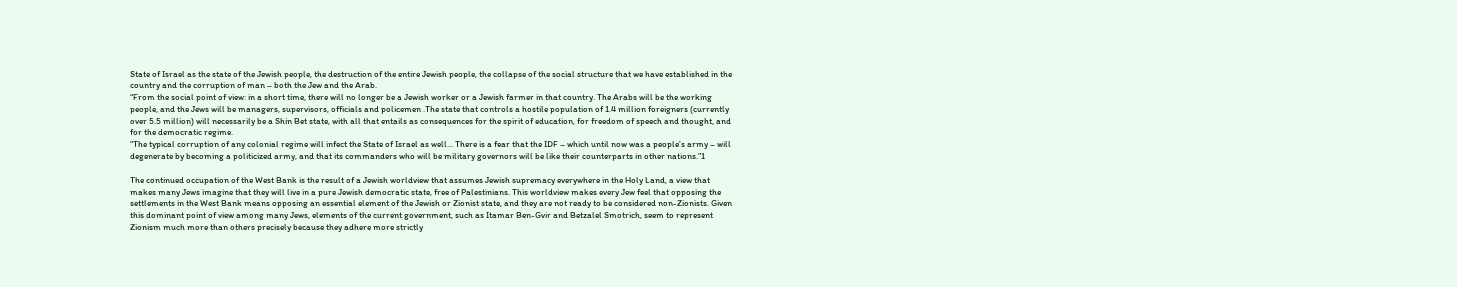State of Israel as the state of the Jewish people, the destruction of the entire Jewish people, the collapse of the social structure that we have established in the country and the corruption of man – both the Jew and the Arab.
“From the social point of view: in a short time, there will no longer be a Jewish worker or a Jewish farmer in that country. The Arabs will be the working people, and the Jews will be managers, supervisors, officials and policemen .The state that controls a hostile population of 1.4 million foreigners (currently over 5.5 million) will necessarily be a Shin Bet state, with all that entails as consequences for the spirit of education, for freedom of speech and thought, and for the democratic regime.
“The typical corruption of any colonial regime will infect the State of Israel as well... There is a fear that the IDF – which until now was a people’s army – will degenerate by becoming a politicized army, and that its commanders who will be military governors will be like their counterparts in other nations.”1

The continued occupation of the West Bank is the result of a Jewish worldview that assumes Jewish supremacy everywhere in the Holy Land, a view that makes many Jews imagine that they will live in a pure Jewish democratic state, free of Palestinians. This worldview makes every Jew feel that opposing the settlements in the West Bank means opposing an essential element of the Jewish or Zionist state, and they are not ready to be considered non-Zionists. Given this dominant point of view among many Jews, elements of the current government, such as Itamar Ben-Gvir and Betzalel Smotrich, seem to represent Zionism much more than others precisely because they adhere more strictly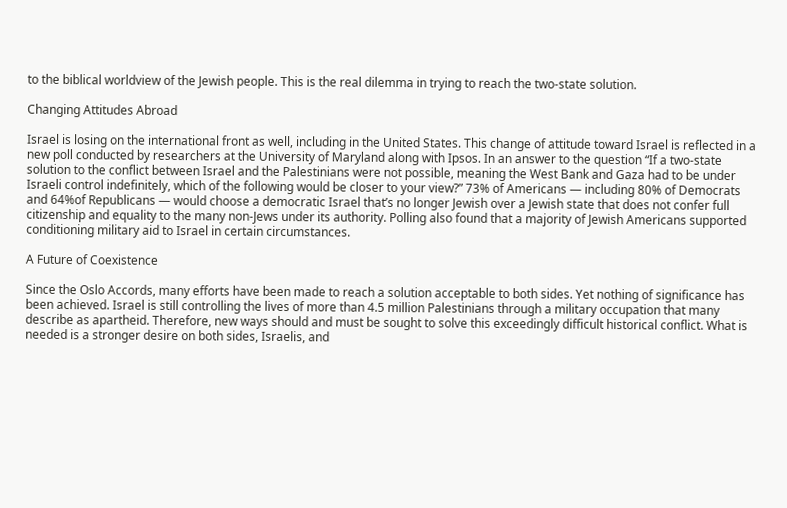to the biblical worldview of the Jewish people. This is the real dilemma in trying to reach the two-state solution.

Changing Attitudes Abroad

Israel is losing on the international front as well, including in the United States. This change of attitude toward Israel is reflected in a new poll conducted by researchers at the University of Maryland along with Ipsos. In an answer to the question “If a two-state solution to the conflict between Israel and the Palestinians were not possible, meaning the West Bank and Gaza had to be under Israeli control indefinitely, which of the following would be closer to your view?” 73% of Americans — including 80% of Democrats and 64%of Republicans — would choose a democratic Israel that’s no longer Jewish over a Jewish state that does not confer full citizenship and equality to the many non-Jews under its authority. Polling also found that a majority of Jewish Americans supported conditioning military aid to Israel in certain circumstances.

A Future of Coexistence

Since the Oslo Accords, many efforts have been made to reach a solution acceptable to both sides. Yet nothing of significance has been achieved. Israel is still controlling the lives of more than 4.5 million Palestinians through a military occupation that many describe as apartheid. Therefore, new ways should and must be sought to solve this exceedingly difficult historical conflict. What is needed is a stronger desire on both sides, Israelis, and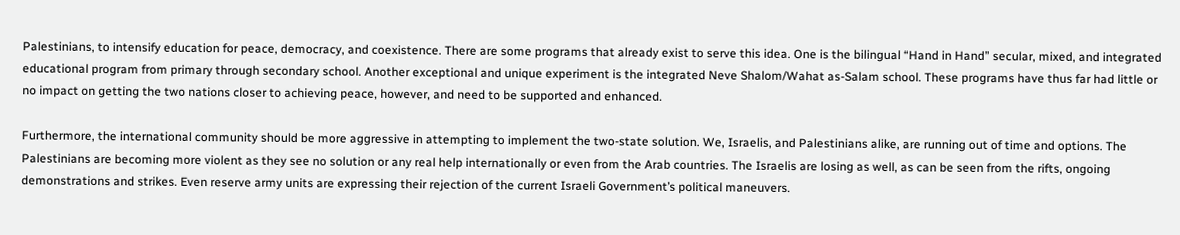Palestinians, to intensify education for peace, democracy, and coexistence. There are some programs that already exist to serve this idea. One is the bilingual “Hand in Hand” secular, mixed, and integrated educational program from primary through secondary school. Another exceptional and unique experiment is the integrated Neve Shalom/Wahat as-Salam school. These programs have thus far had little or no impact on getting the two nations closer to achieving peace, however, and need to be supported and enhanced.

Furthermore, the international community should be more aggressive in attempting to implement the two-state solution. We, Israelis, and Palestinians alike, are running out of time and options. The Palestinians are becoming more violent as they see no solution or any real help internationally or even from the Arab countries. The Israelis are losing as well, as can be seen from the rifts, ongoing demonstrations and strikes. Even reserve army units are expressing their rejection of the current Israeli Government’s political maneuvers.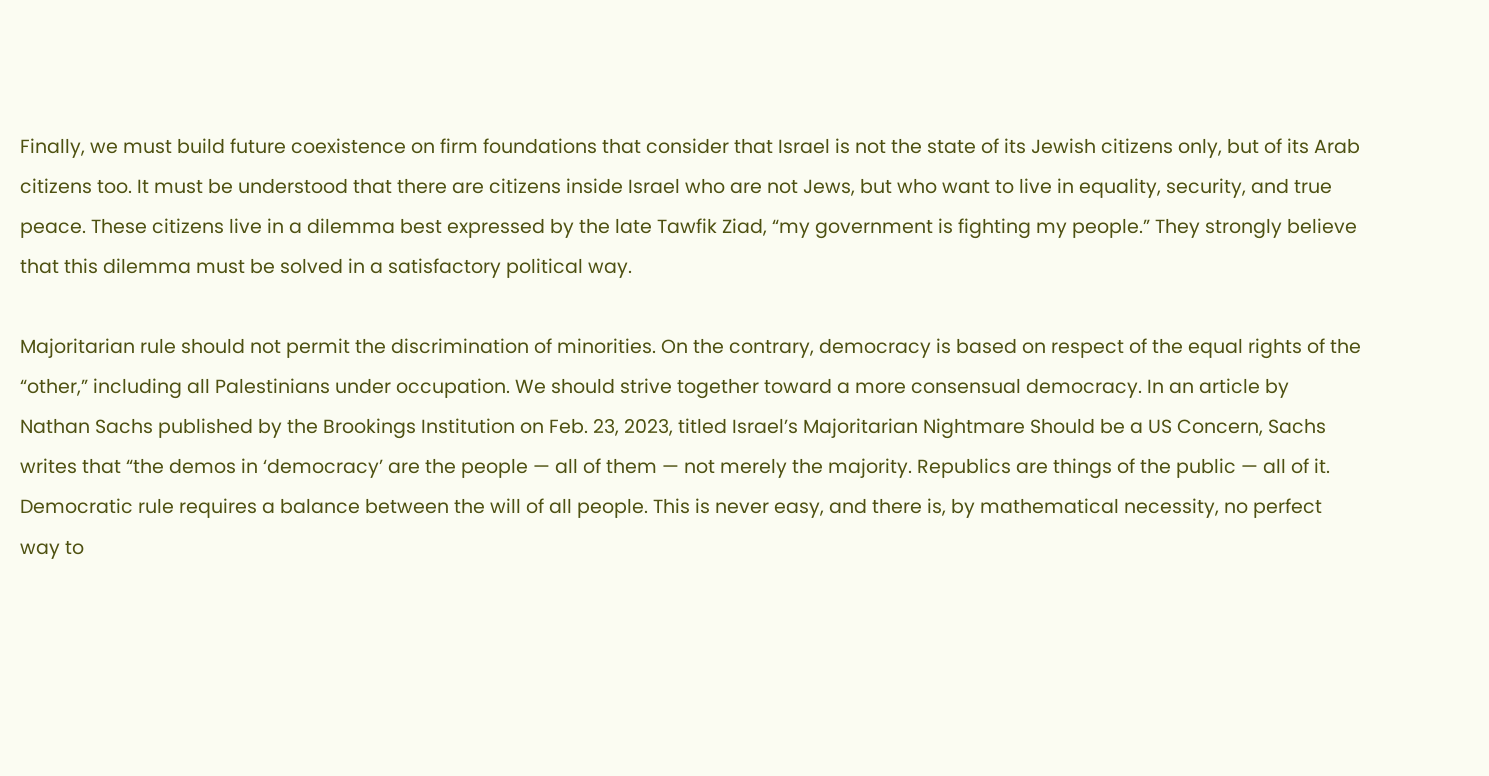Finally, we must build future coexistence on firm foundations that consider that Israel is not the state of its Jewish citizens only, but of its Arab citizens too. It must be understood that there are citizens inside Israel who are not Jews, but who want to live in equality, security, and true peace. These citizens live in a dilemma best expressed by the late Tawfik Ziad, “my government is fighting my people.” They strongly believe that this dilemma must be solved in a satisfactory political way.

Majoritarian rule should not permit the discrimination of minorities. On the contrary, democracy is based on respect of the equal rights of the “other,” including all Palestinians under occupation. We should strive together toward a more consensual democracy. In an article by Nathan Sachs published by the Brookings Institution on Feb. 23, 2023, titled Israel’s Majoritarian Nightmare Should be a US Concern, Sachs writes that “the demos in ‘democracy’ are the people — all of them — not merely the majority. Republics are things of the public — all of it. Democratic rule requires a balance between the will of all people. This is never easy, and there is, by mathematical necessity, no perfect way to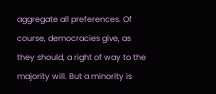aggregate all preferences. Of course, democracies give, as they should, a right of way to the majority will. But a minority is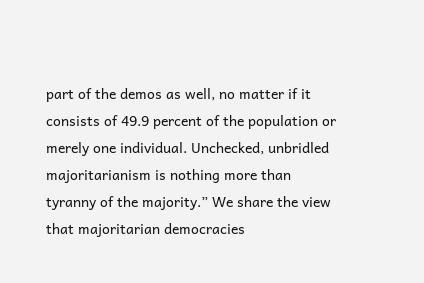part of the demos as well, no matter if it consists of 49.9 percent of the population or merely one individual. Unchecked, unbridled majoritarianism is nothing more than
tyranny of the majority.” We share the view that majoritarian democracies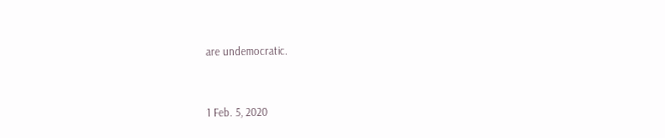are undemocratic.


1 Feb. 5, 2020